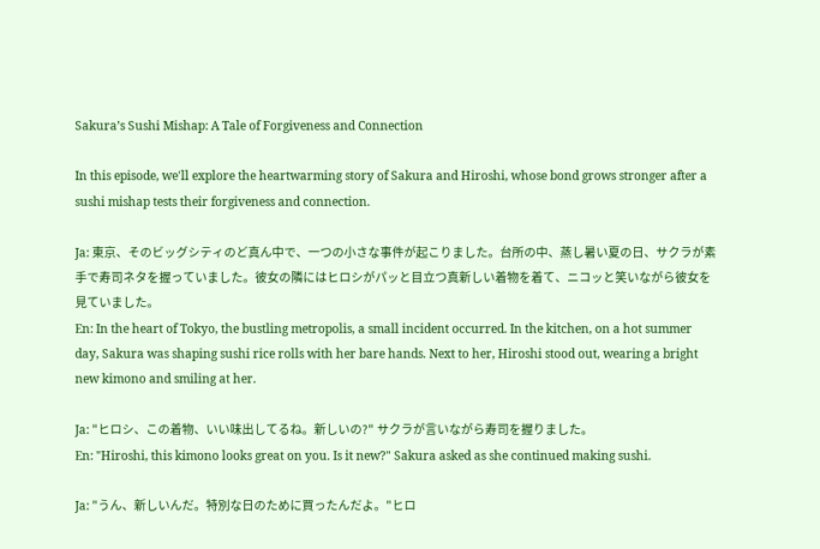Sakura’s Sushi Mishap: A Tale of Forgiveness and Connection

In this episode, we'll explore the heartwarming story of Sakura and Hiroshi, whose bond grows stronger after a sushi mishap tests their forgiveness and connection.

Ja: 東京、そのビッグシティのど真ん中で、一つの小さな事件が起こりました。台所の中、蒸し暑い夏の日、サクラが素手で寿司ネタを握っていました。彼女の隣にはヒロシがパッと目立つ真新しい着物を着て、ニコッと笑いながら彼女を見ていました。
En: In the heart of Tokyo, the bustling metropolis, a small incident occurred. In the kitchen, on a hot summer day, Sakura was shaping sushi rice rolls with her bare hands. Next to her, Hiroshi stood out, wearing a bright new kimono and smiling at her.

Ja: "ヒロシ、この着物、いい味出してるね。新しいの?" サクラが言いながら寿司を握りました。
En: "Hiroshi, this kimono looks great on you. Is it new?" Sakura asked as she continued making sushi.

Ja: "うん、新しいんだ。特別な日のために買ったんだよ。"ヒロ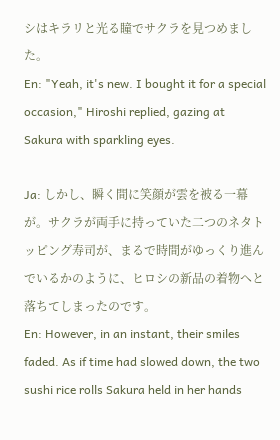シはキラリと光る瞳でサクラを見つめました。
En: "Yeah, it's new. I bought it for a special occasion," Hiroshi replied, gazing at Sakura with sparkling eyes.

Ja: しかし、瞬く間に笑顔が雲を被る一幕が。サクラが両手に持っていた二つのネタトッピング寿司が、まるで時間がゆっくり進んでいるかのように、ヒロシの新品の着物へと落ちてしまったのです。
En: However, in an instant, their smiles faded. As if time had slowed down, the two sushi rice rolls Sakura held in her hands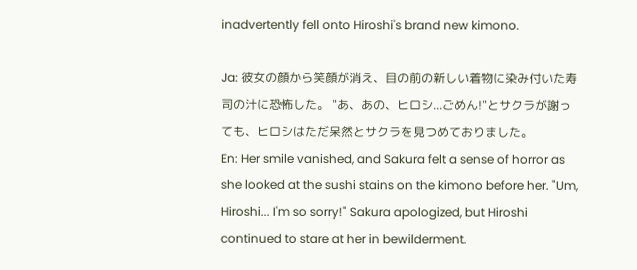inadvertently fell onto Hiroshi's brand new kimono.

Ja: 彼女の顔から笑顔が消え、目の前の新しい着物に染み付いた寿司の汁に恐怖した。 "あ、あの、ヒロシ...ごめん!"とサクラが謝っても、ヒロシはただ呆然とサクラを見つめておりました。
En: Her smile vanished, and Sakura felt a sense of horror as she looked at the sushi stains on the kimono before her. "Um, Hiroshi... I'm so sorry!" Sakura apologized, but Hiroshi continued to stare at her in bewilderment.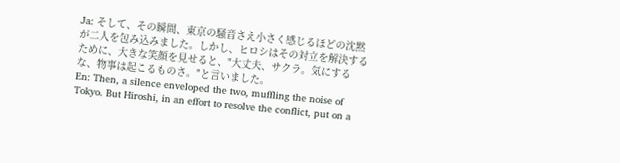Ja: そして、その瞬間、東京の騒音さえ小さく感じるほどの沈黙が二人を包み込みました。しかし、ヒロシはその対立を解決するために、大きな笑顔を見せると、"大丈夫、サクラ。気にするな、物事は起こるものさ。"と言いました。
En: Then, a silence enveloped the two, muffling the noise of Tokyo. But Hiroshi, in an effort to resolve the conflict, put on a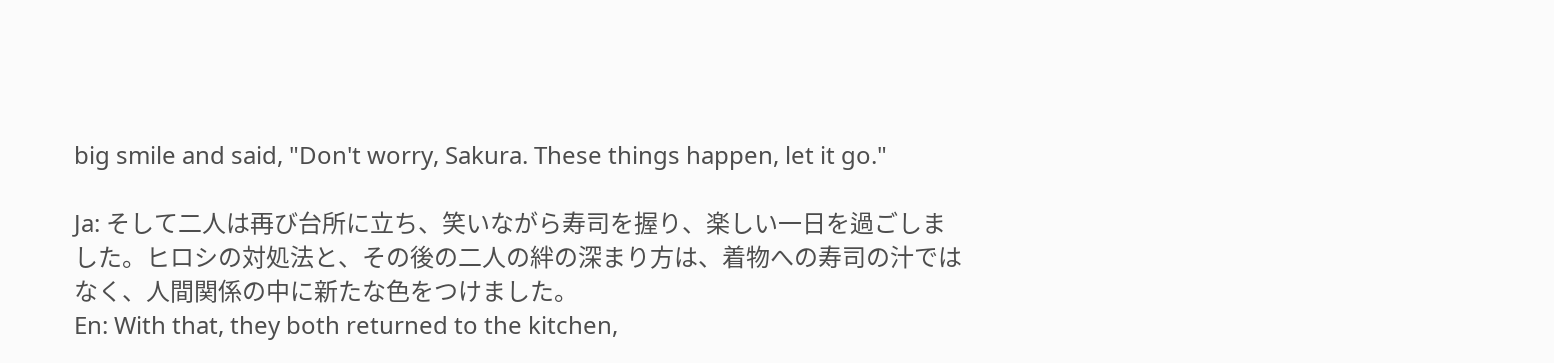big smile and said, "Don't worry, Sakura. These things happen, let it go."

Ja: そして二人は再び台所に立ち、笑いながら寿司を握り、楽しい一日を過ごしました。ヒロシの対処法と、その後の二人の絆の深まり方は、着物への寿司の汁ではなく、人間関係の中に新たな色をつけました。
En: With that, they both returned to the kitchen,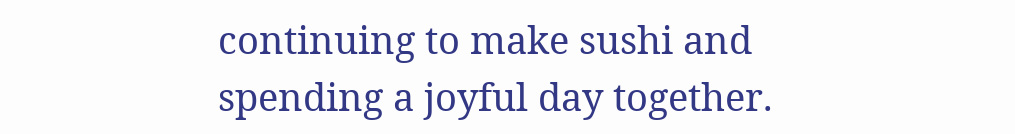continuing to make sushi and spending a joyful day together.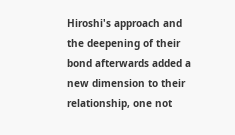Hiroshi's approach and the deepening of their bond afterwards added a new dimension to their relationship, one not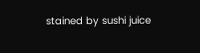stained by sushi juice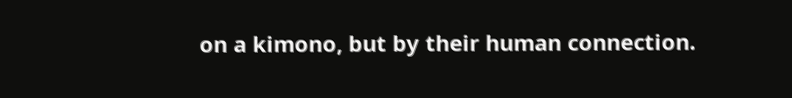on a kimono, but by their human connection.